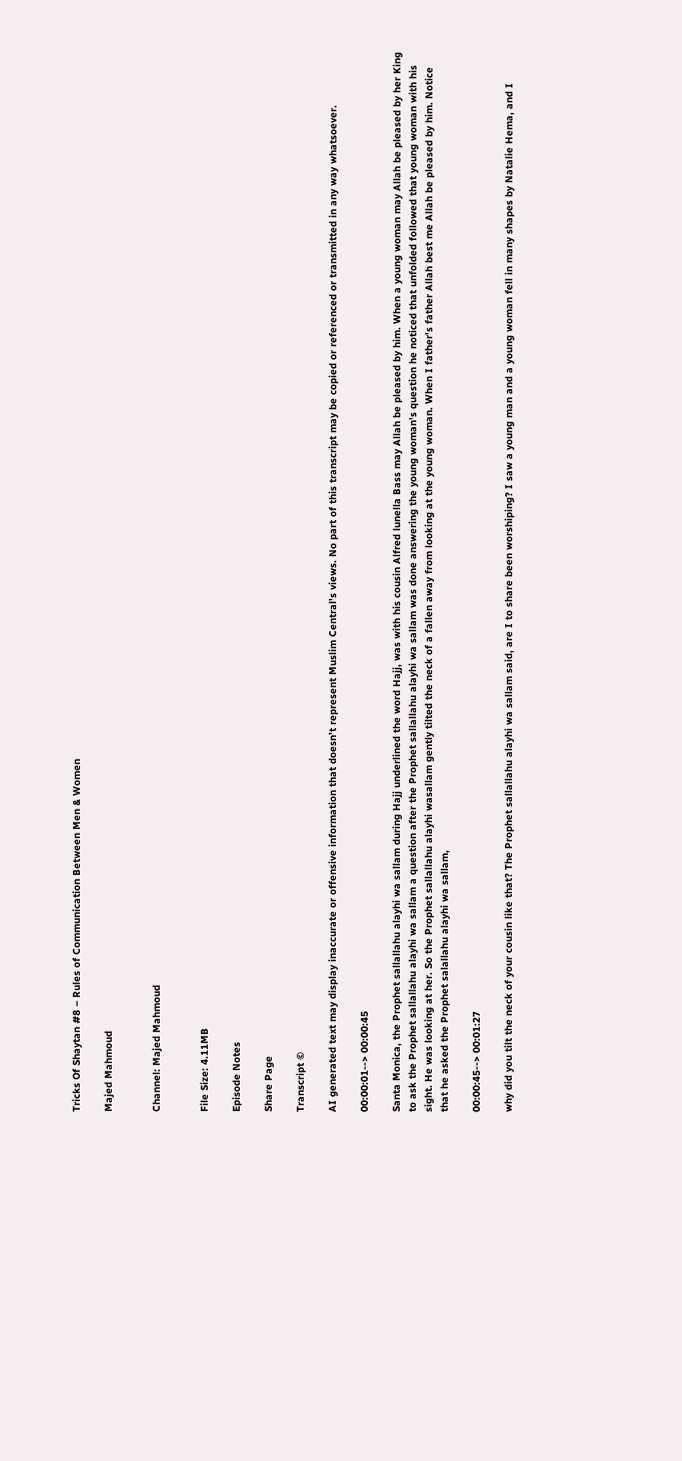Tricks Of Shaytan #8 – Rules of Communication Between Men & Women

Majed Mahmoud


Channel: Majed Mahmoud


File Size: 4.11MB

Episode Notes

Share Page

Transcript ©

AI generated text may display inaccurate or offensive information that doesn’t represent Muslim Central's views. No part of this transcript may be copied or referenced or transmitted in any way whatsoever.

00:00:01--> 00:00:45

Santa Monica, the Prophet sallallahu alayhi wa sallam during Hajj underlined the word Hajj, was with his cousin Alfred lunella Bass may Allah be pleased by him. When a young woman may Allah be pleased by her King to ask the Prophet sallallahu alayhi wa sallam a question after the Prophet sallallahu alayhi wa sallam was done answering the young woman's question he noticed that unfolded followed that young woman with his sight. He was looking at her. So the Prophet sallallahu alayhi wasallam gently tilted the neck of a fallen away from looking at the young woman. When I father's father Allah best me Allah be pleased by him. Notice that he asked the Prophet salallahu alayhi wa sallam,

00:00:45--> 00:01:27

why did you tilt the neck of your cousin like that? The Prophet sallallahu alayhi wa sallam said, are I to share been worshiping? I saw a young man and a young woman fell in many shapes by Natalie Hema, and I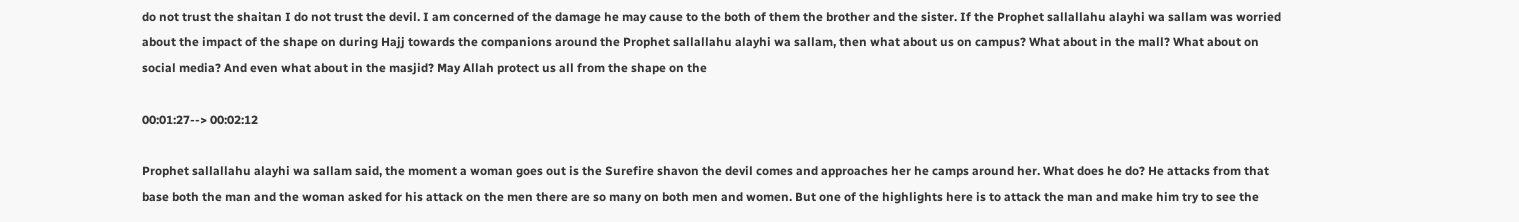do not trust the shaitan I do not trust the devil. I am concerned of the damage he may cause to the both of them the brother and the sister. If the Prophet sallallahu alayhi wa sallam was worried about the impact of the shape on during Hajj towards the companions around the Prophet sallallahu alayhi wa sallam, then what about us on campus? What about in the mall? What about on social media? And even what about in the masjid? May Allah protect us all from the shape on the

00:01:27--> 00:02:12

Prophet sallallahu alayhi wa sallam said, the moment a woman goes out is the Surefire shavon the devil comes and approaches her he camps around her. What does he do? He attacks from that base both the man and the woman asked for his attack on the men there are so many on both men and women. But one of the highlights here is to attack the man and make him try to see the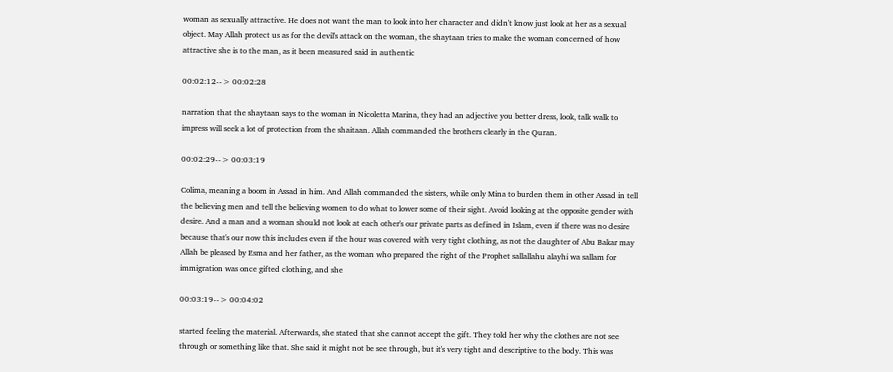woman as sexually attractive. He does not want the man to look into her character and didn't know just look at her as a sexual object. May Allah protect us as for the devil's attack on the woman, the shaytaan tries to make the woman concerned of how attractive she is to the man, as it been measured said in authentic

00:02:12--> 00:02:28

narration that the shaytaan says to the woman in Nicoletta Marina, they had an adjective you better dress, look, talk walk to impress will seek a lot of protection from the shaitaan. Allah commanded the brothers clearly in the Quran.

00:02:29--> 00:03:19

Colima, meaning a boom in Assad in him. And Allah commanded the sisters, while only Mina to burden them in other Assad in tell the believing men and tell the believing women to do what to lower some of their sight. Avoid looking at the opposite gender with desire. And a man and a woman should not look at each other's our private parts as defined in Islam, even if there was no desire because that's our now this includes even if the hour was covered with very tight clothing, as not the daughter of Abu Bakar may Allah be pleased by Esma and her father, as the woman who prepared the right of the Prophet sallallahu alayhi wa sallam for immigration was once gifted clothing, and she

00:03:19--> 00:04:02

started feeling the material. Afterwards, she stated that she cannot accept the gift. They told her why the clothes are not see through or something like that. She said it might not be see through, but it's very tight and descriptive to the body. This was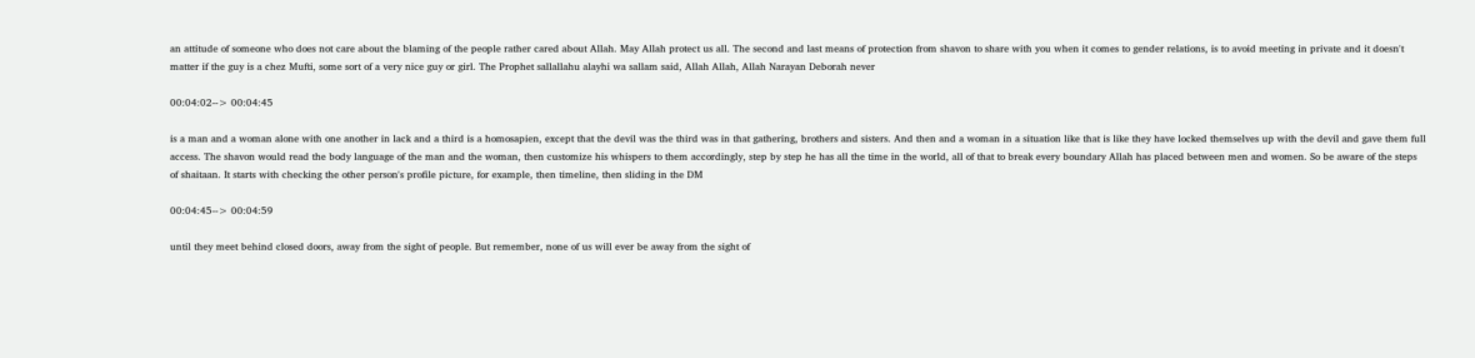an attitude of someone who does not care about the blaming of the people rather cared about Allah. May Allah protect us all. The second and last means of protection from shavon to share with you when it comes to gender relations, is to avoid meeting in private and it doesn't matter if the guy is a chez Mufti, some sort of a very nice guy or girl. The Prophet sallallahu alayhi wa sallam said, Allah Allah, Allah Narayan Deborah never

00:04:02--> 00:04:45

is a man and a woman alone with one another in lack and a third is a homosapien, except that the devil was the third was in that gathering, brothers and sisters. And then and a woman in a situation like that is like they have locked themselves up with the devil and gave them full access. The shavon would read the body language of the man and the woman, then customize his whispers to them accordingly, step by step he has all the time in the world, all of that to break every boundary Allah has placed between men and women. So be aware of the steps of shaitaan. It starts with checking the other person's profile picture, for example, then timeline, then sliding in the DM

00:04:45--> 00:04:59

until they meet behind closed doors, away from the sight of people. But remember, none of us will ever be away from the sight of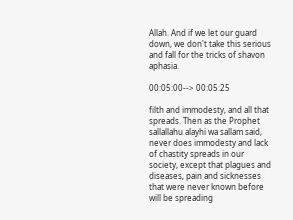Allah. And if we let our guard down, we don't take this serious and fall for the tricks of shavon aphasia.

00:05:00--> 00:05:25

filth and immodesty, and all that spreads. Then as the Prophet sallallahu alayhi wa sallam said, never does immodesty and lack of chastity spreads in our society, except that plagues and diseases, pain and sicknesses that were never known before will be spreading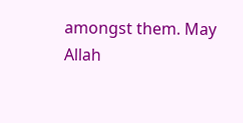amongst them. May Allah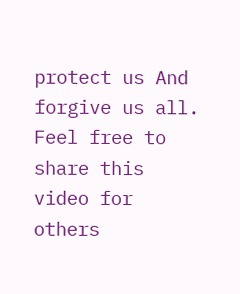protect us And forgive us all. Feel free to share this video for others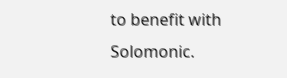to benefit with Solomonic.